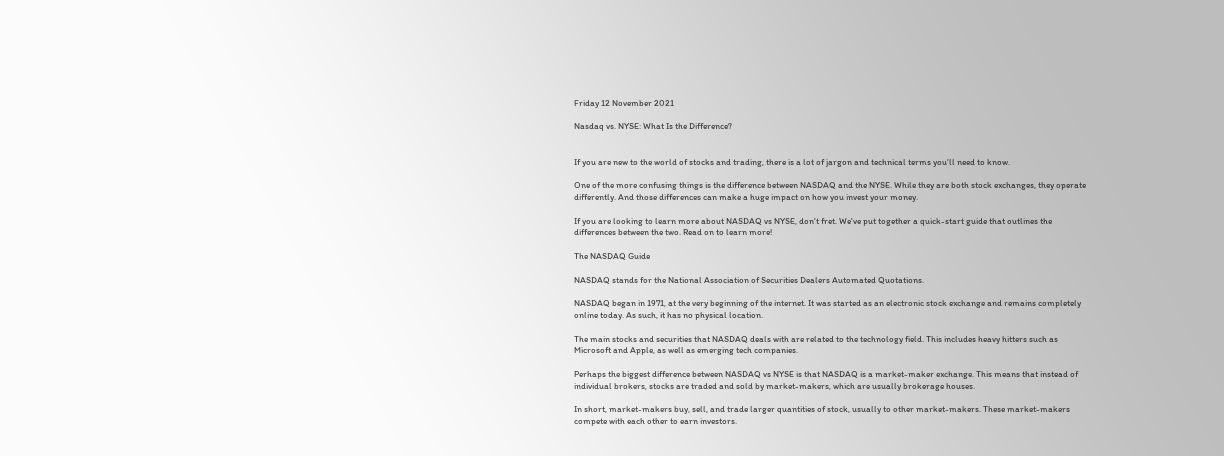Friday 12 November 2021

Nasdaq vs. NYSE: What Is the Difference?


If you are new to the world of stocks and trading, there is a lot of jargon and technical terms you'll need to know.

One of the more confusing things is the difference between NASDAQ and the NYSE. While they are both stock exchanges, they operate differently. And those differences can make a huge impact on how you invest your money.

If you are looking to learn more about NASDAQ vs NYSE, don't fret. We've put together a quick-start guide that outlines the differences between the two. Read on to learn more!

The NASDAQ Guide

NASDAQ stands for the National Association of Securities Dealers Automated Quotations.

NASDAQ began in 1971, at the very beginning of the internet. It was started as an electronic stock exchange and remains completely online today. As such, it has no physical location.

The main stocks and securities that NASDAQ deals with are related to the technology field. This includes heavy hitters such as Microsoft and Apple, as well as emerging tech companies.

Perhaps the biggest difference between NASDAQ vs NYSE is that NASDAQ is a market-maker exchange. This means that instead of individual brokers, stocks are traded and sold by market-makers, which are usually brokerage houses.

In short, market-makers buy, sell, and trade larger quantities of stock, usually to other market-makers. These market-makers compete with each other to earn investors.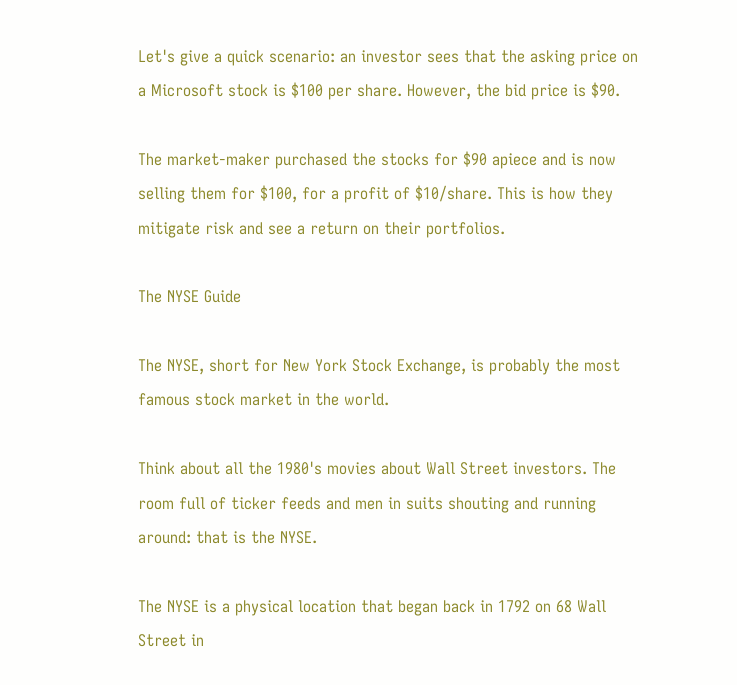Let's give a quick scenario: an investor sees that the asking price on a Microsoft stock is $100 per share. However, the bid price is $90.

The market-maker purchased the stocks for $90 apiece and is now selling them for $100, for a profit of $10/share. This is how they mitigate risk and see a return on their portfolios.

The NYSE Guide

The NYSE, short for New York Stock Exchange, is probably the most famous stock market in the world.

Think about all the 1980's movies about Wall Street investors. The room full of ticker feeds and men in suits shouting and running around: that is the NYSE.

The NYSE is a physical location that began back in 1792 on 68 Wall Street in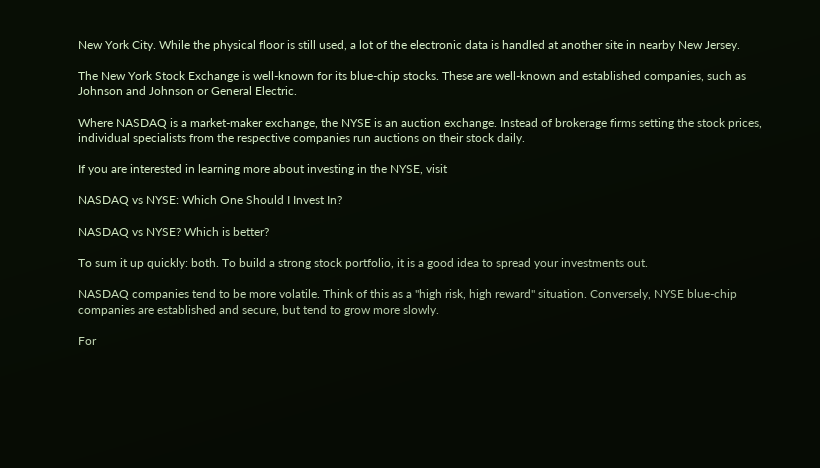New York City. While the physical floor is still used, a lot of the electronic data is handled at another site in nearby New Jersey.

The New York Stock Exchange is well-known for its blue-chip stocks. These are well-known and established companies, such as Johnson and Johnson or General Electric.

Where NASDAQ is a market-maker exchange, the NYSE is an auction exchange. Instead of brokerage firms setting the stock prices, individual specialists from the respective companies run auctions on their stock daily.

If you are interested in learning more about investing in the NYSE, visit

NASDAQ vs NYSE: Which One Should I Invest In?

NASDAQ vs NYSE? Which is better?

To sum it up quickly: both. To build a strong stock portfolio, it is a good idea to spread your investments out.

NASDAQ companies tend to be more volatile. Think of this as a "high risk, high reward" situation. Conversely, NYSE blue-chip companies are established and secure, but tend to grow more slowly.

For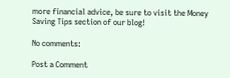more financial advice, be sure to visit the Money Saving Tips section of our blog!

No comments:

Post a Comment